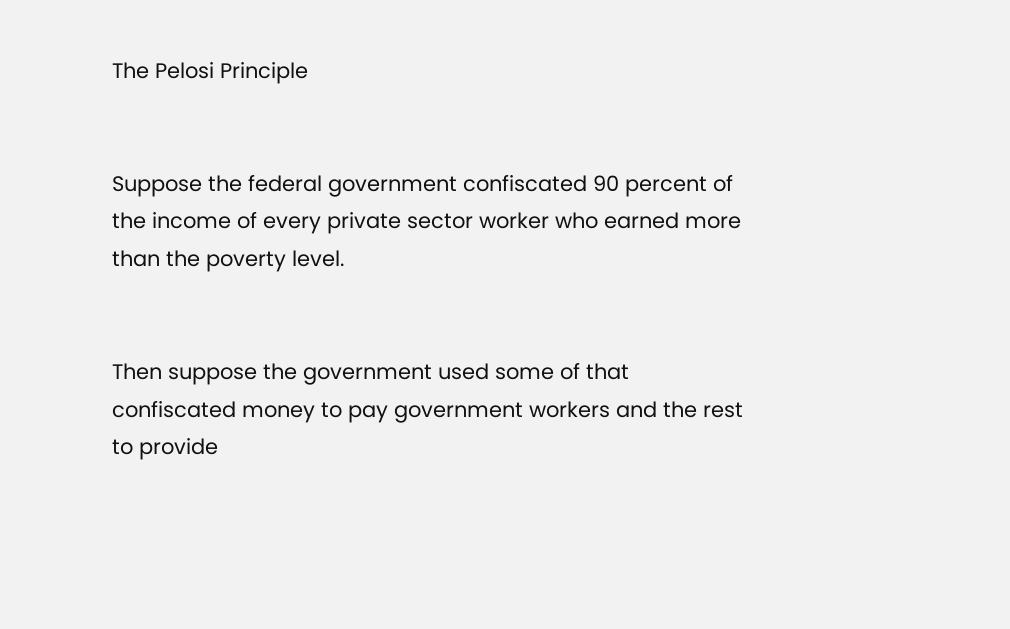The Pelosi Principle


Suppose the federal government confiscated 90 percent of the income of every private sector worker who earned more than the poverty level.


Then suppose the government used some of that confiscated money to pay government workers and the rest to provide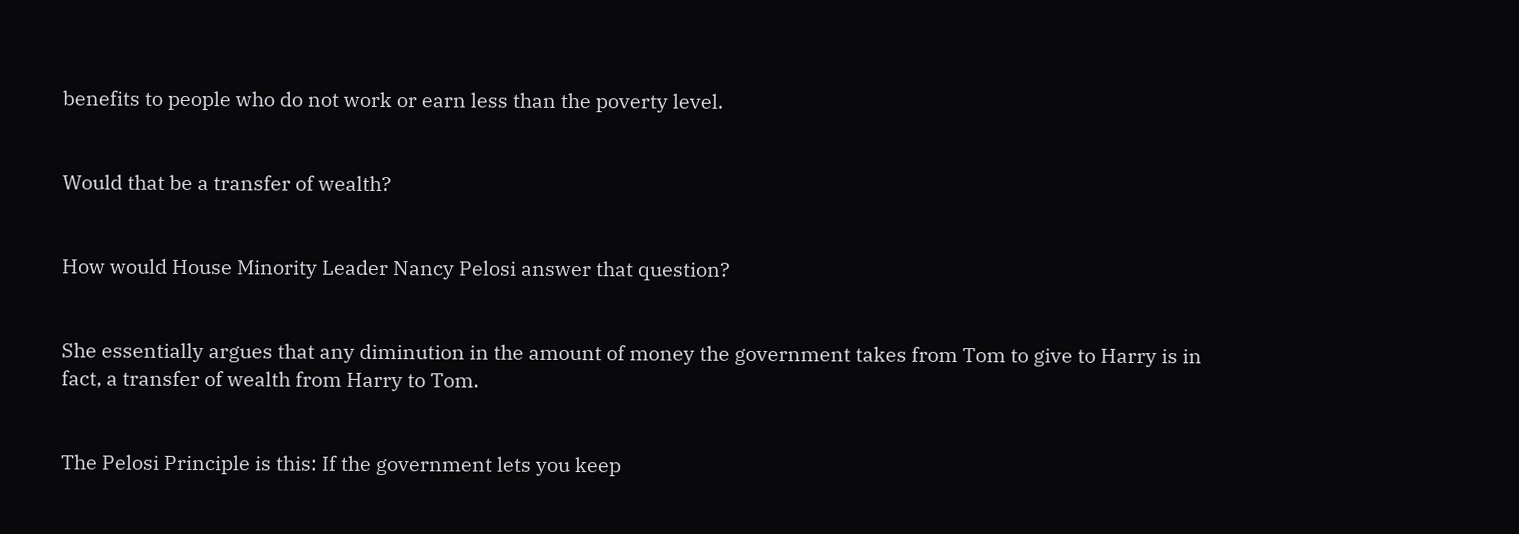benefits to people who do not work or earn less than the poverty level.


Would that be a transfer of wealth?


How would House Minority Leader Nancy Pelosi answer that question?


She essentially argues that any diminution in the amount of money the government takes from Tom to give to Harry is in fact, a transfer of wealth from Harry to Tom.


The Pelosi Principle is this: If the government lets you keep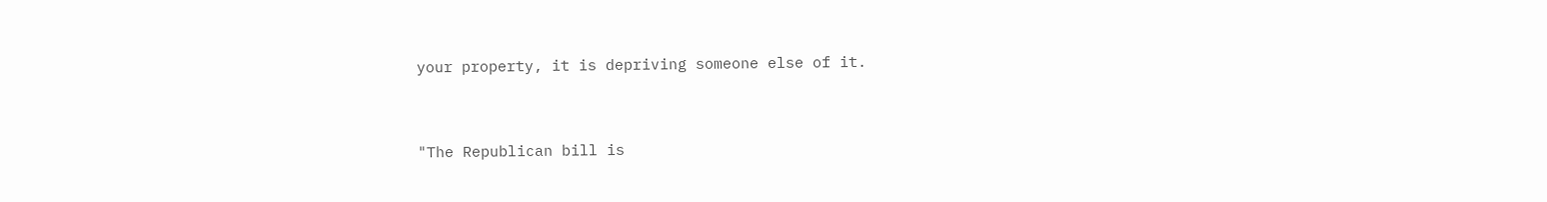your property, it is depriving someone else of it.


"The Republican bill is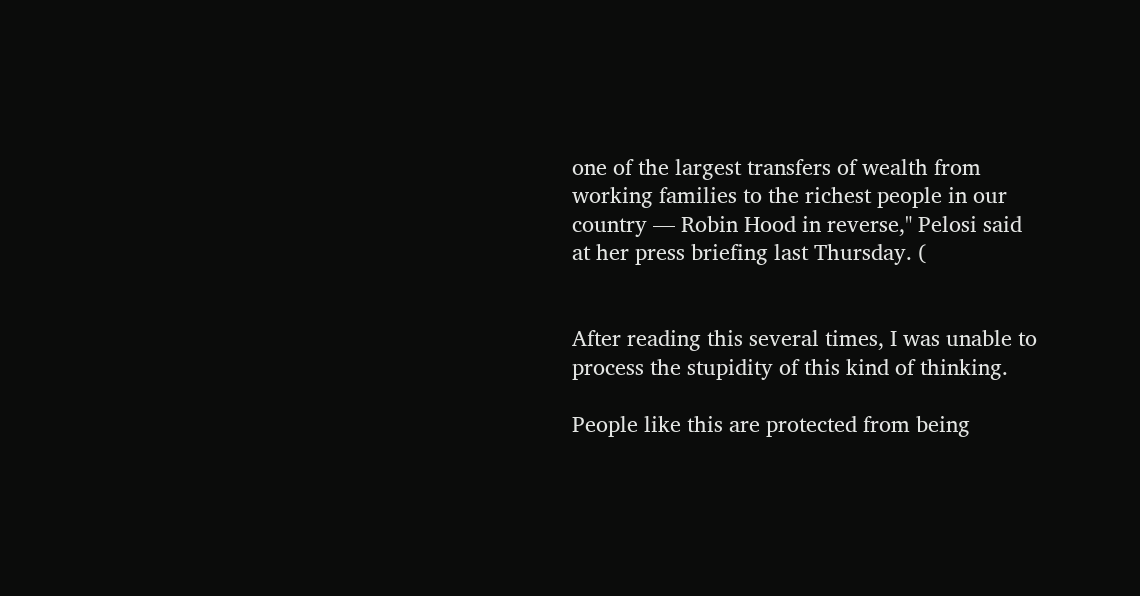one of the largest transfers of wealth from working families to the richest people in our country — Robin Hood in reverse," Pelosi said at her press briefing last Thursday. (


After reading this several times, I was unable to process the stupidity of this kind of thinking.

People like this are protected from being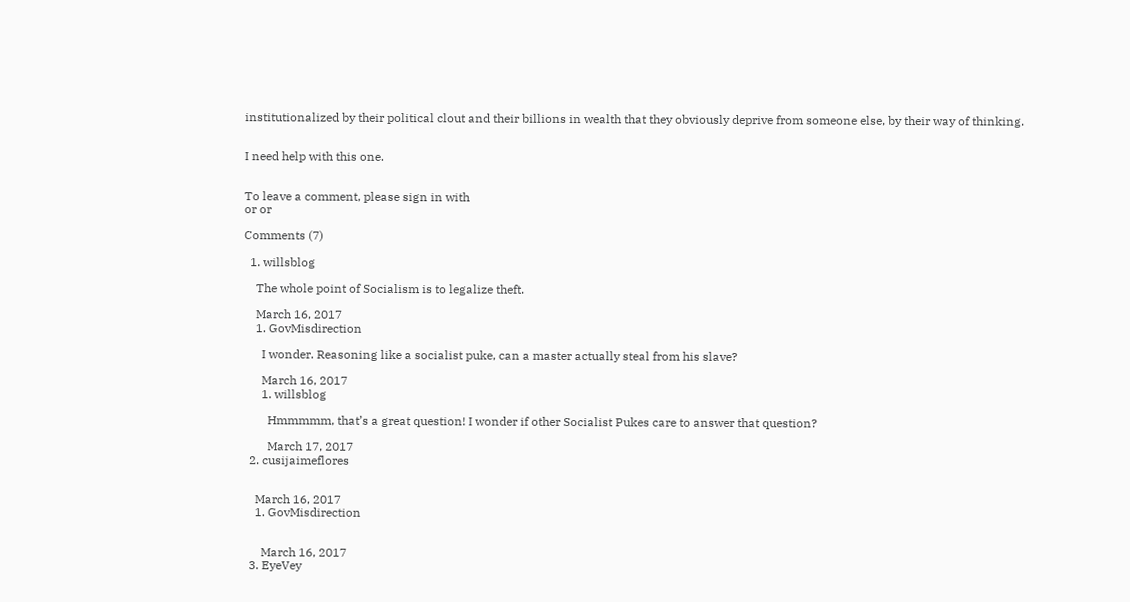institutionalized by their political clout and their billions in wealth that they obviously deprive from someone else, by their way of thinking.


I need help with this one.


To leave a comment, please sign in with
or or

Comments (7)

  1. willsblog

    The whole point of Socialism is to legalize theft.

    March 16, 2017
    1. GovMisdirection

      I wonder. Reasoning like a socialist puke, can a master actually steal from his slave?

      March 16, 2017
      1. willsblog

        Hmmmmm, that’s a great question! I wonder if other Socialist Pukes care to answer that question?

        March 17, 2017
  2. cusijaimeflores


    March 16, 2017
    1. GovMisdirection


      March 16, 2017
  3. EyeVey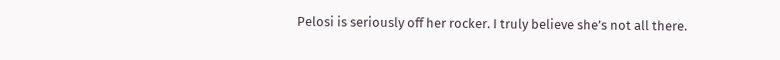Pelosi is seriously off her rocker. I truly believe she’s not all there.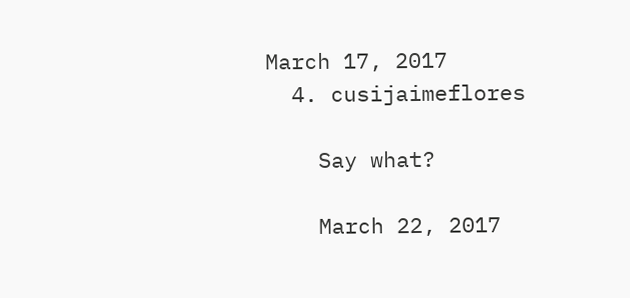March 17, 2017
  4. cusijaimeflores

    Say what?

    March 22, 2017